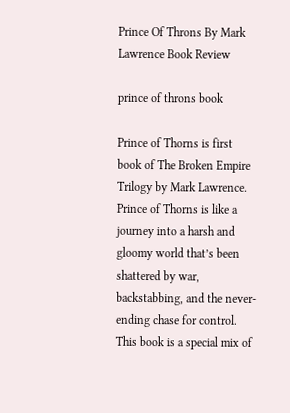Prince Of Throns By Mark Lawrence Book Review

prince of throns book

Prince of Thorns is first book of The Broken Empire Trilogy by Mark Lawrence. Prince of Thorns is like a journey into a harsh and gloomy world that’s been shattered by war, backstabbing, and the never-ending chase for control. This book is a special mix of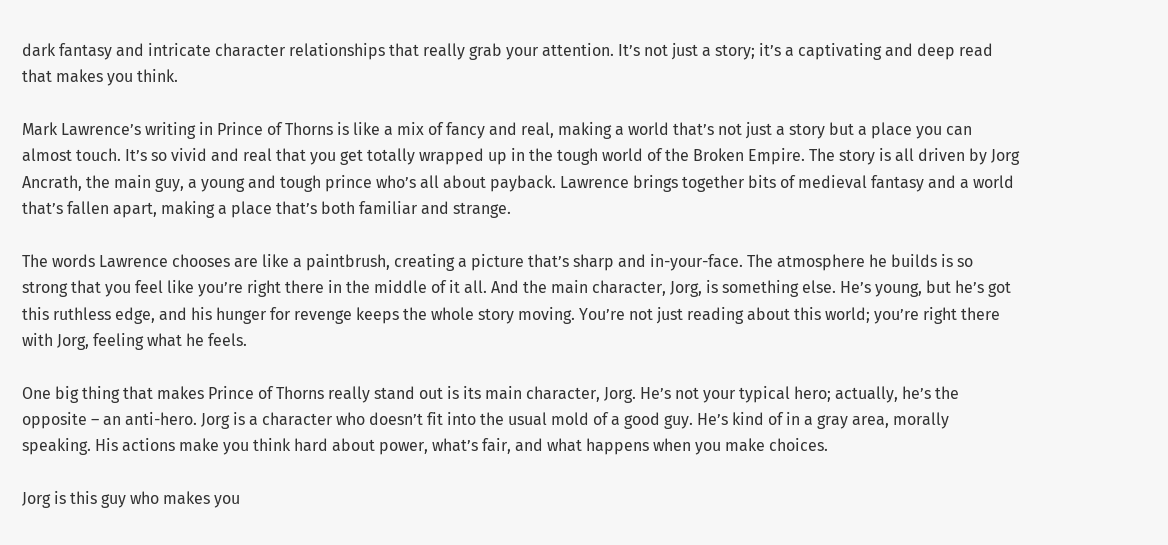dark fantasy and intricate character relationships that really grab your attention. It’s not just a story; it’s a captivating and deep read that makes you think.

Mark Lawrence’s writing in Prince of Thorns is like a mix of fancy and real, making a world that’s not just a story but a place you can almost touch. It’s so vivid and real that you get totally wrapped up in the tough world of the Broken Empire. The story is all driven by Jorg Ancrath, the main guy, a young and tough prince who’s all about payback. Lawrence brings together bits of medieval fantasy and a world that’s fallen apart, making a place that’s both familiar and strange.

The words Lawrence chooses are like a paintbrush, creating a picture that’s sharp and in-your-face. The atmosphere he builds is so strong that you feel like you’re right there in the middle of it all. And the main character, Jorg, is something else. He’s young, but he’s got this ruthless edge, and his hunger for revenge keeps the whole story moving. You’re not just reading about this world; you’re right there with Jorg, feeling what he feels.

One big thing that makes Prince of Thorns really stand out is its main character, Jorg. He’s not your typical hero; actually, he’s the opposite – an anti-hero. Jorg is a character who doesn’t fit into the usual mold of a good guy. He’s kind of in a gray area, morally speaking. His actions make you think hard about power, what’s fair, and what happens when you make choices.

Jorg is this guy who makes you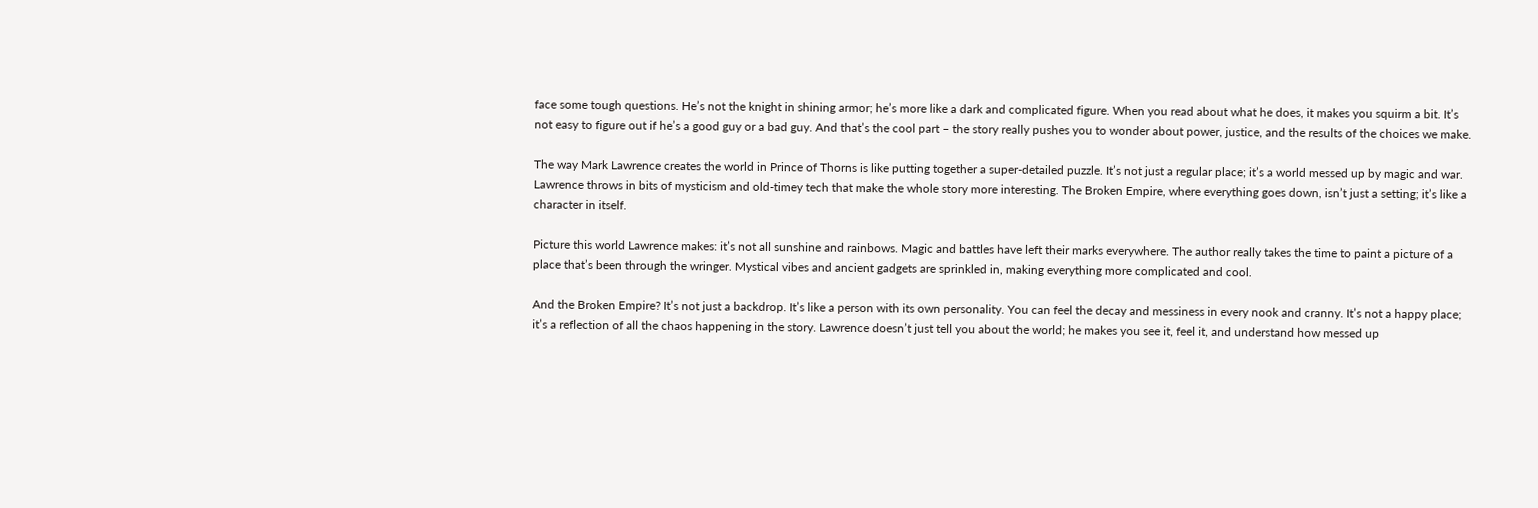face some tough questions. He’s not the knight in shining armor; he’s more like a dark and complicated figure. When you read about what he does, it makes you squirm a bit. It’s not easy to figure out if he’s a good guy or a bad guy. And that’s the cool part – the story really pushes you to wonder about power, justice, and the results of the choices we make.

The way Mark Lawrence creates the world in Prince of Thorns is like putting together a super-detailed puzzle. It’s not just a regular place; it’s a world messed up by magic and war. Lawrence throws in bits of mysticism and old-timey tech that make the whole story more interesting. The Broken Empire, where everything goes down, isn’t just a setting; it’s like a character in itself.

Picture this world Lawrence makes: it’s not all sunshine and rainbows. Magic and battles have left their marks everywhere. The author really takes the time to paint a picture of a place that’s been through the wringer. Mystical vibes and ancient gadgets are sprinkled in, making everything more complicated and cool.

And the Broken Empire? It’s not just a backdrop. It’s like a person with its own personality. You can feel the decay and messiness in every nook and cranny. It’s not a happy place; it’s a reflection of all the chaos happening in the story. Lawrence doesn’t just tell you about the world; he makes you see it, feel it, and understand how messed up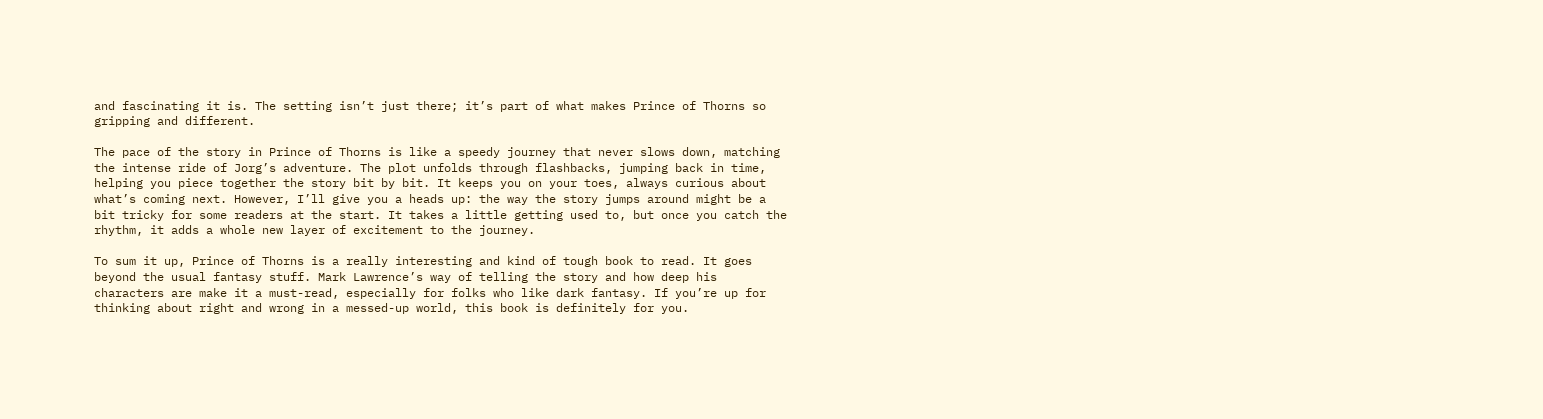and fascinating it is. The setting isn’t just there; it’s part of what makes Prince of Thorns so gripping and different.

The pace of the story in Prince of Thorns is like a speedy journey that never slows down, matching the intense ride of Jorg’s adventure. The plot unfolds through flashbacks, jumping back in time, helping you piece together the story bit by bit. It keeps you on your toes, always curious about what’s coming next. However, I’ll give you a heads up: the way the story jumps around might be a bit tricky for some readers at the start. It takes a little getting used to, but once you catch the rhythm, it adds a whole new layer of excitement to the journey.

To sum it up, Prince of Thorns is a really interesting and kind of tough book to read. It goes beyond the usual fantasy stuff. Mark Lawrence’s way of telling the story and how deep his characters are make it a must-read, especially for folks who like dark fantasy. If you’re up for thinking about right and wrong in a messed-up world, this book is definitely for you.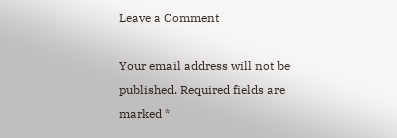Leave a Comment

Your email address will not be published. Required fields are marked *